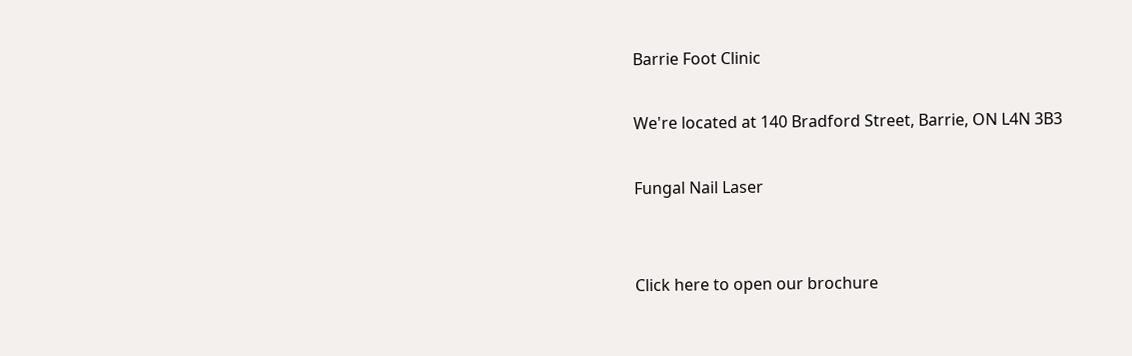Barrie Foot Clinic

We're located at 140 Bradford Street, Barrie, ON L4N 3B3

Fungal Nail Laser


Click here to open our brochure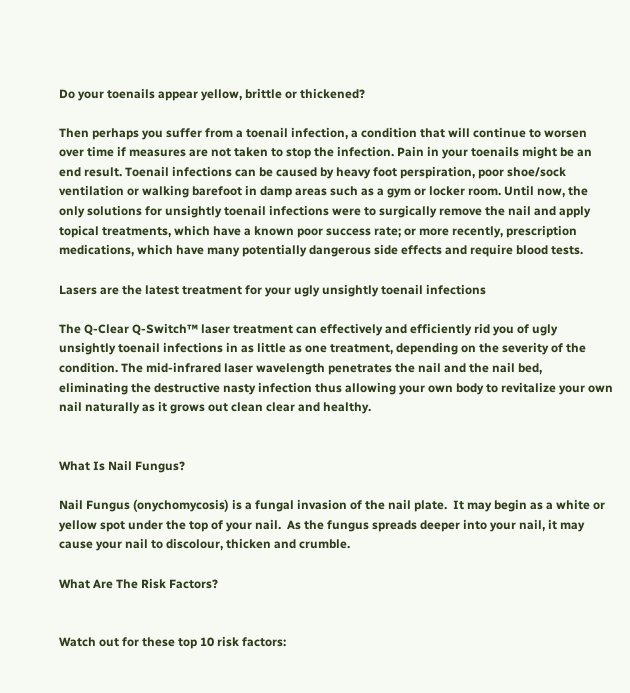Do your toenails appear yellow, brittle or thickened?

Then perhaps you suffer from a toenail infection, a condition that will continue to worsen over time if measures are not taken to stop the infection. Pain in your toenails might be an end result. Toenail infections can be caused by heavy foot perspiration, poor shoe/sock ventilation or walking barefoot in damp areas such as a gym or locker room. Until now, the only solutions for unsightly toenail infections were to surgically remove the nail and apply topical treatments, which have a known poor success rate; or more recently, prescription medications, which have many potentially dangerous side effects and require blood tests.

Lasers are the latest treatment for your ugly unsightly toenail infections

The Q-Clear Q-Switch™ laser treatment can effectively and efficiently rid you of ugly unsightly toenail infections in as little as one treatment, depending on the severity of the condition. The mid-infrared laser wavelength penetrates the nail and the nail bed, eliminating the destructive nasty infection thus allowing your own body to revitalize your own nail naturally as it grows out clean clear and healthy.


What Is Nail Fungus?

Nail Fungus (onychomycosis) is a fungal invasion of the nail plate.  It may begin as a white or yellow spot under the top of your nail.  As the fungus spreads deeper into your nail, it may cause your nail to discolour, thicken and crumble.

What Are The Risk Factors?


Watch out for these top 10 risk factors: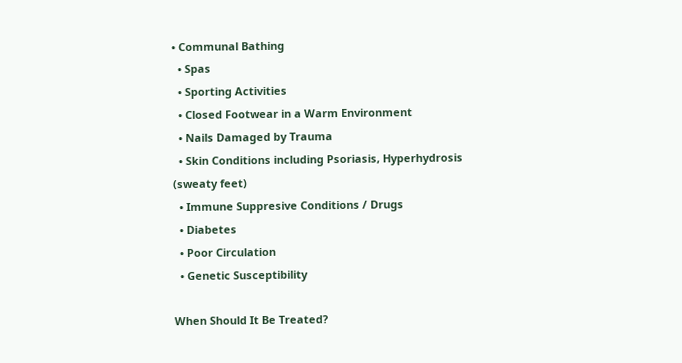• Communal Bathing
  • Spas
  • Sporting Activities
  • Closed Footwear in a Warm Environment
  • Nails Damaged by Trauma
  • Skin Conditions including Psoriasis, Hyperhydrosis (sweaty feet)
  • Immune Suppresive Conditions / Drugs
  • Diabetes
  • Poor Circulation
  • Genetic Susceptibility

When Should It Be Treated?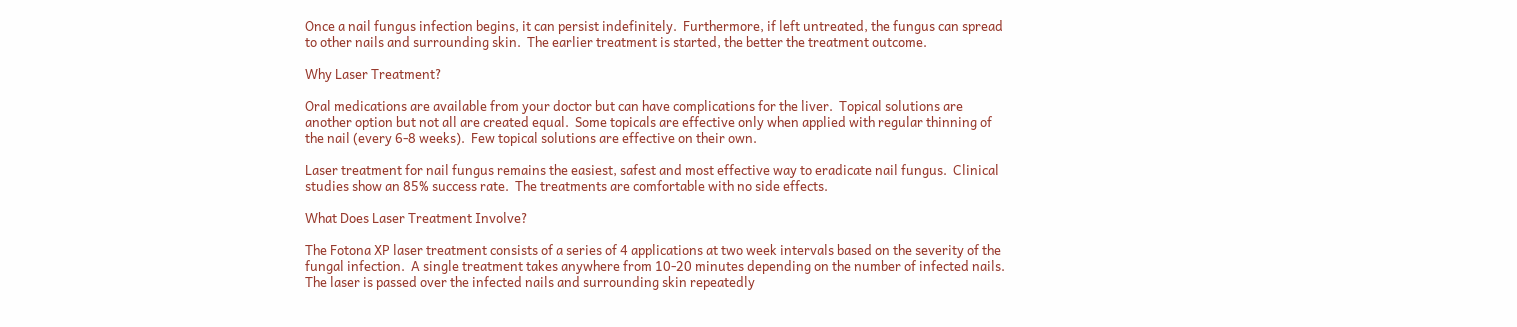Once a nail fungus infection begins, it can persist indefinitely.  Furthermore, if left untreated, the fungus can spread to other nails and surrounding skin.  The earlier treatment is started, the better the treatment outcome.

Why Laser Treatment?

Oral medications are available from your doctor but can have complications for the liver.  Topical solutions are another option but not all are created equal.  Some topicals are effective only when applied with regular thinning of the nail (every 6-8 weeks).  Few topical solutions are effective on their own.

Laser treatment for nail fungus remains the easiest, safest and most effective way to eradicate nail fungus.  Clinical studies show an 85% success rate.  The treatments are comfortable with no side effects.

What Does Laser Treatment Involve?

The Fotona XP laser treatment consists of a series of 4 applications at two week intervals based on the severity of the fungal infection.  A single treatment takes anywhere from 10-20 minutes depending on the number of infected nails.  The laser is passed over the infected nails and surrounding skin repeatedly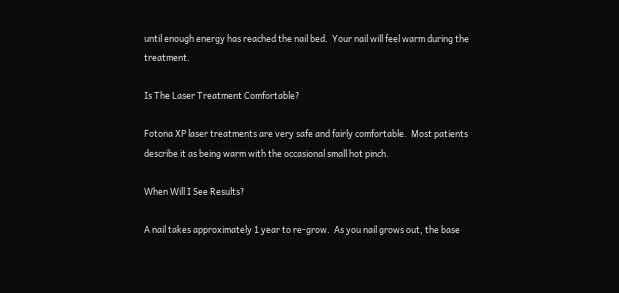until enough energy has reached the nail bed.  Your nail will feel warm during the treatment.

Is The Laser Treatment Comfortable?

Fotona XP laser treatments are very safe and fairly comfortable.  Most patients describe it as being warm with the occasional small hot pinch.

When Will I See Results?

A nail takes approximately 1 year to re-grow.  As you nail grows out, the base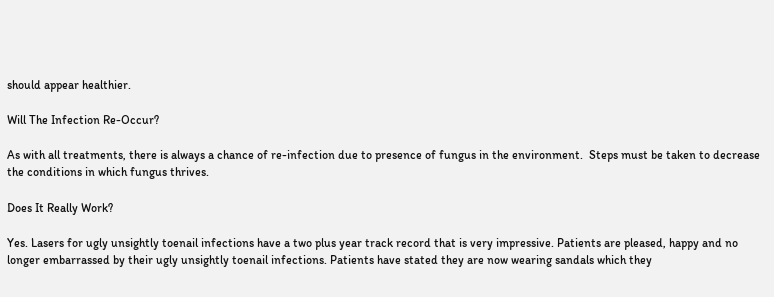should appear healthier.

Will The Infection Re-Occur?

As with all treatments, there is always a chance of re-infection due to presence of fungus in the environment.  Steps must be taken to decrease the conditions in which fungus thrives.

Does It Really Work?

Yes. Lasers for ugly unsightly toenail infections have a two plus year track record that is very impressive. Patients are pleased, happy and no longer embarrassed by their ugly unsightly toenail infections. Patients have stated they are now wearing sandals which they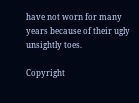have not worn for many years because of their ugly unsightly toes.

Copyright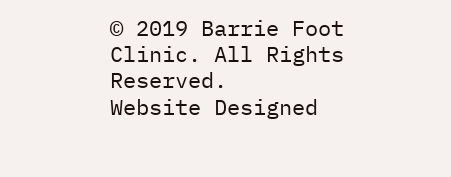© 2019 Barrie Foot Clinic. All Rights Reserved.
Website Designed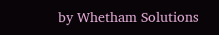by Whetham Solutions